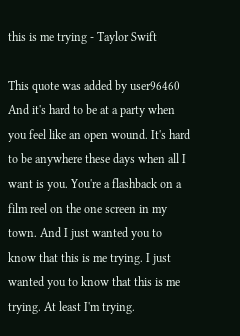this is me trying - Taylor Swift

This quote was added by user96460
And it's hard to be at a party when you feel like an open wound. It's hard to be anywhere these days when all I want is you. You're a flashback on a film reel on the one screen in my town. And I just wanted you to know that this is me trying. I just wanted you to know that this is me trying. At least I'm trying.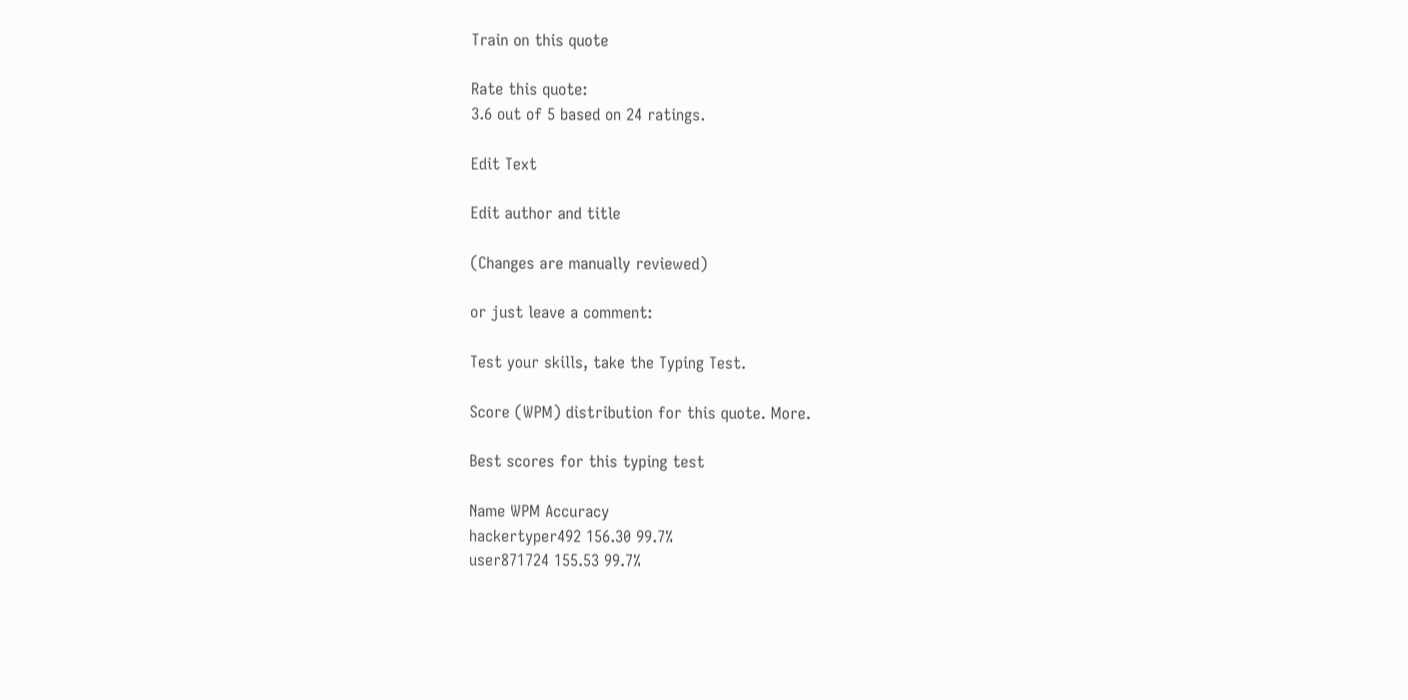Train on this quote

Rate this quote:
3.6 out of 5 based on 24 ratings.

Edit Text

Edit author and title

(Changes are manually reviewed)

or just leave a comment:

Test your skills, take the Typing Test.

Score (WPM) distribution for this quote. More.

Best scores for this typing test

Name WPM Accuracy
hackertyper492 156.30 99.7%
user871724 155.53 99.7%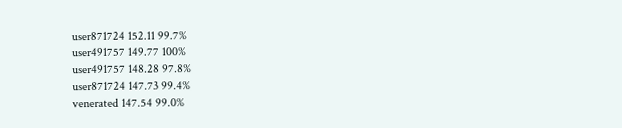user871724 152.11 99.7%
user491757 149.77 100%
user491757 148.28 97.8%
user871724 147.73 99.4%
venerated 147.54 99.0%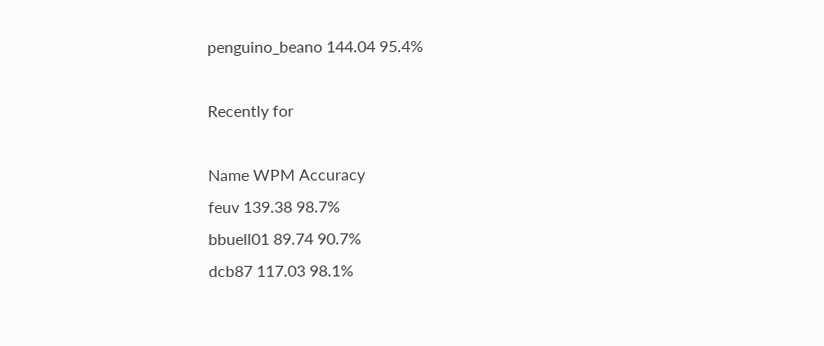penguino_beano 144.04 95.4%

Recently for

Name WPM Accuracy
feuv 139.38 98.7%
bbuell01 89.74 90.7%
dcb87 117.03 98.1%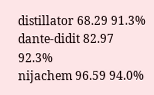distillator 68.29 91.3%
dante-didit 82.97 92.3%
nijachem 96.59 94.0%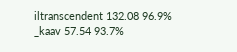iltranscendent 132.08 96.9%
_kaav 57.54 93.7%